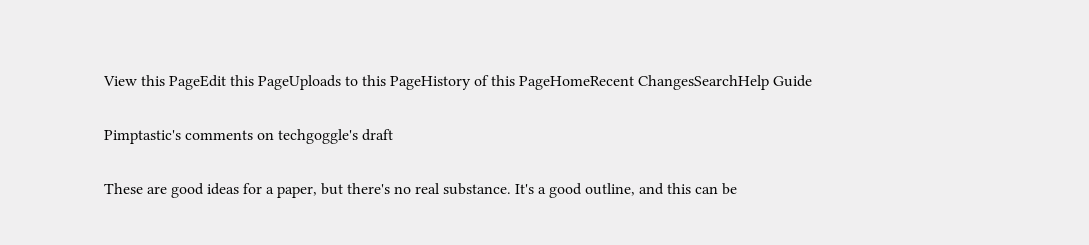View this PageEdit this PageUploads to this PageHistory of this PageHomeRecent ChangesSearchHelp Guide

Pimptastic's comments on techgoggle's draft

These are good ideas for a paper, but there's no real substance. It's a good outline, and this can be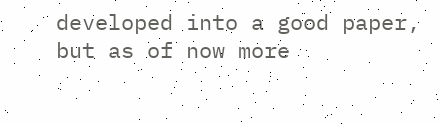developed into a good paper, but as of now more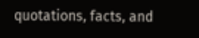quotations, facts, and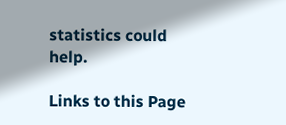statistics could help.

Links to this Page